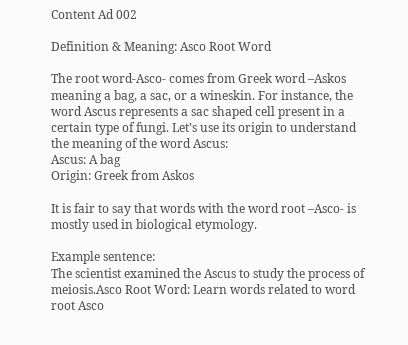Content Ad 002

Definition & Meaning: Asco Root Word

The root word-Asco- comes from Greek word –Askos meaning a bag, a sac, or a wineskin. For instance, the word Ascus represents a sac shaped cell present in a certain type of fungi. Let’s use its origin to understand the meaning of the word Ascus:
Ascus: A bag
Origin: Greek from Askos

It is fair to say that words with the word root –Asco- is mostly used in biological etymology.

Example sentence:
The scientist examined the Ascus to study the process of meiosis.Asco Root Word: Learn words related to word root Asco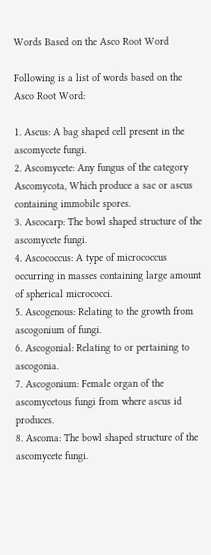Words Based on the Asco Root Word

Following is a list of words based on the Asco Root Word:

1. Ascus: A bag shaped cell present in the ascomycete fungi.
2. Ascomycete: Any fungus of the category Ascomycota, Which produce a sac or ascus containing immobile spores.
3. Ascocarp: The bowl shaped structure of the ascomycete fungi.
4. Ascococcus: A type of micrococcus occurring in masses containing large amount of spherical micrococci.
5. Ascogenous: Relating to the growth from ascogonium of fungi.
6. Ascogonial: Relating to or pertaining to ascogonia.
7. Ascogonium: Female organ of the ascomycetous fungi from where ascus id produces.
8. Ascoma: The bowl shaped structure of the ascomycete fungi.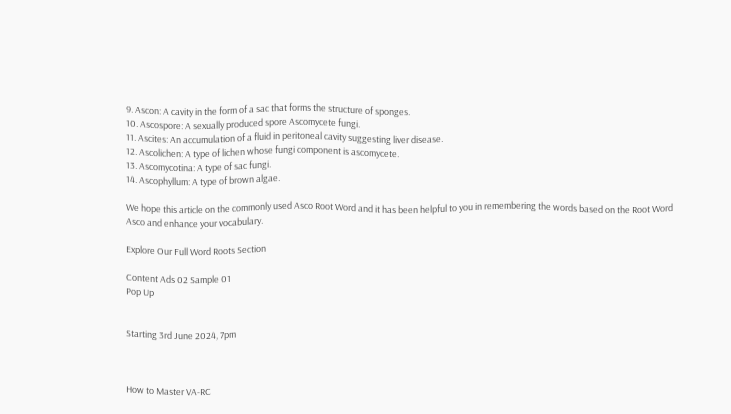9. Ascon: A cavity in the form of a sac that forms the structure of sponges.
10. Ascospore: A sexually produced spore Ascomycete fungi.
11. Ascites: An accumulation of a fluid in peritoneal cavity suggesting liver disease.
12. Ascolichen: A type of lichen whose fungi component is ascomycete.
13. Ascomycotina: A type of sac fungi.
14. Ascophyllum: A type of brown algae.

We hope this article on the commonly used Asco Root Word and it has been helpful to you in remembering the words based on the Root Word Asco and enhance your vocabulary.

Explore Our Full Word Roots Section

Content Ads 02 Sample 01
Pop Up


Starting 3rd June 2024, 7pm



How to Master VA-RC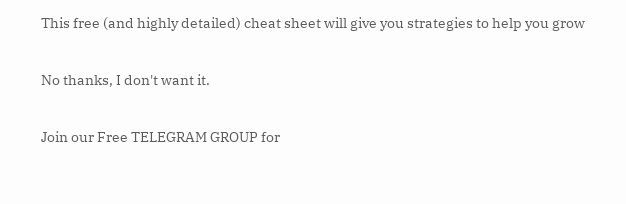This free (and highly detailed) cheat sheet will give you strategies to help you grow

No thanks, I don't want it.

Join our Free TELEGRAM GROUP for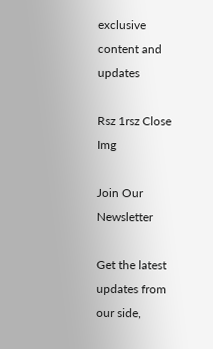exclusive content and updates

Rsz 1rsz Close Img

Join Our Newsletter

Get the latest updates from our side,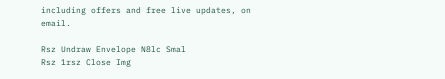including offers and free live updates, on email.

Rsz Undraw Envelope N8lc Smal
Rsz 1rsz Close Img